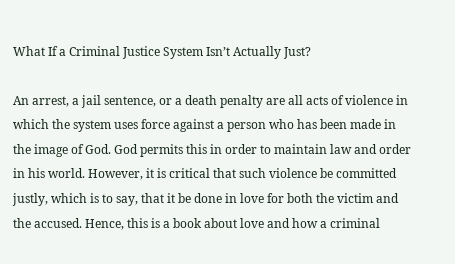What If a Criminal Justice System Isn’t Actually Just?

An arrest, a jail sentence, or a death penalty are all acts of violence in which the system uses force against a person who has been made in the image of God. God permits this in order to maintain law and order in his world. However, it is critical that such violence be committed justly, which is to say, that it be done in love for both the victim and the accused. Hence, this is a book about love and how a criminal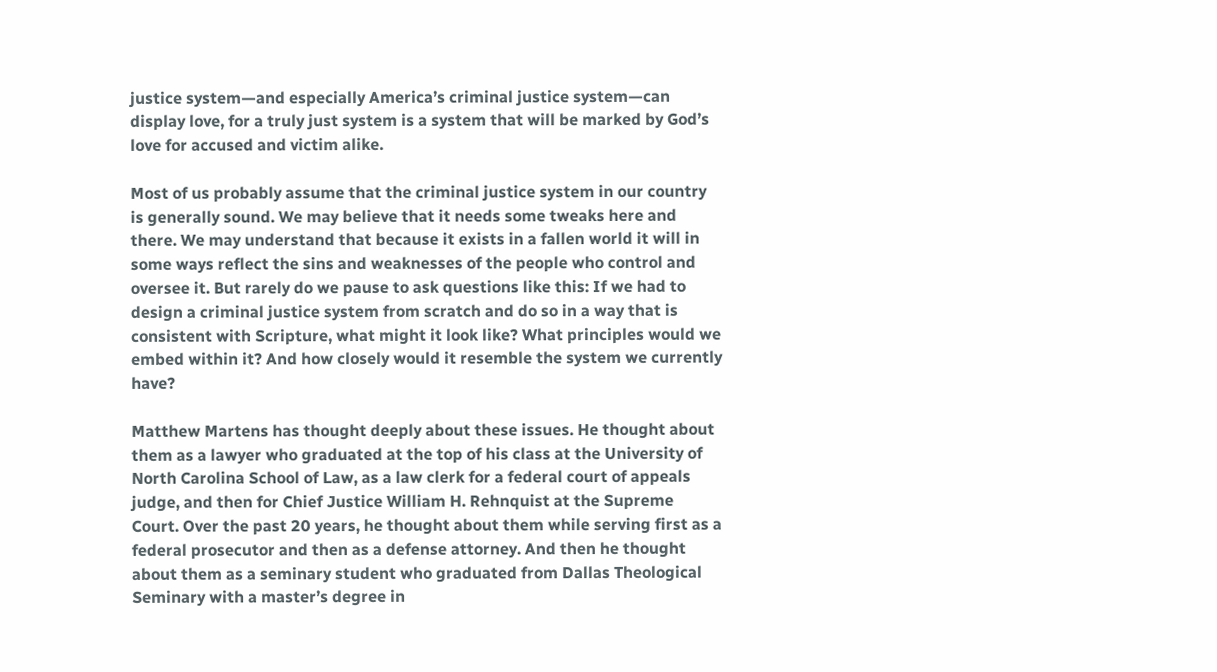justice system—and especially America’s criminal justice system—can display love, for a truly just system is a system that will be marked by God’s love for accused and victim alike.

Most of us probably assume that the criminal justice system in our country is generally sound. We may believe that it needs some tweaks here and there. We may understand that because it exists in a fallen world it will in some ways reflect the sins and weaknesses of the people who control and oversee it. But rarely do we pause to ask questions like this: If we had to design a criminal justice system from scratch and do so in a way that is consistent with Scripture, what might it look like? What principles would we embed within it? And how closely would it resemble the system we currently have?

Matthew Martens has thought deeply about these issues. He thought about them as a lawyer who graduated at the top of his class at the University of North Carolina School of Law, as a law clerk for a federal court of appeals judge, and then for Chief Justice William H. Rehnquist at the Supreme Court. Over the past 20 years, he thought about them while serving first as a federal prosecutor and then as a defense attorney. And then he thought about them as a seminary student who graduated from Dallas Theological Seminary with a master’s degree in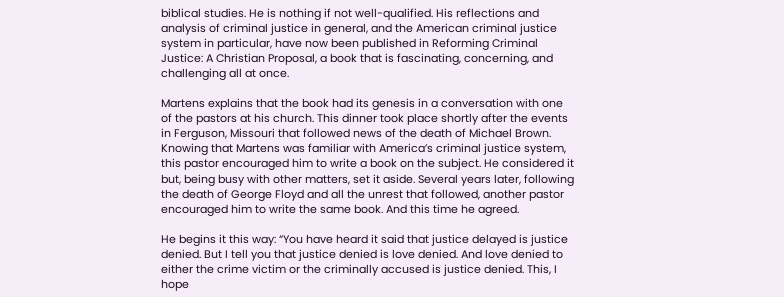biblical studies. He is nothing if not well-qualified. His reflections and analysis of criminal justice in general, and the American criminal justice system in particular, have now been published in Reforming Criminal Justice: A Christian Proposal, a book that is fascinating, concerning, and challenging all at once.

Martens explains that the book had its genesis in a conversation with one of the pastors at his church. This dinner took place shortly after the events in Ferguson, Missouri that followed news of the death of Michael Brown. Knowing that Martens was familiar with America’s criminal justice system, this pastor encouraged him to write a book on the subject. He considered it but, being busy with other matters, set it aside. Several years later, following the death of George Floyd and all the unrest that followed, another pastor encouraged him to write the same book. And this time he agreed.

He begins it this way: “You have heard it said that justice delayed is justice denied. But I tell you that justice denied is love denied. And love denied to either the crime victim or the criminally accused is justice denied. This, I hope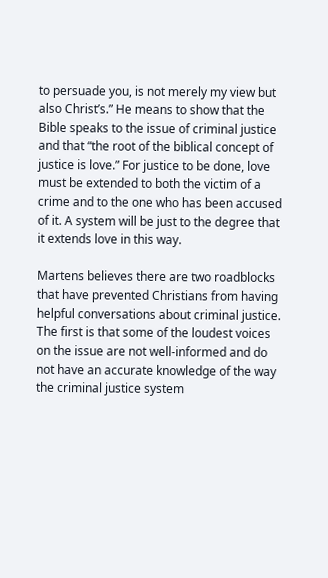to persuade you, is not merely my view but also Christ’s.” He means to show that the Bible speaks to the issue of criminal justice and that “the root of the biblical concept of justice is love.” For justice to be done, love must be extended to both the victim of a crime and to the one who has been accused of it. A system will be just to the degree that it extends love in this way.

Martens believes there are two roadblocks that have prevented Christians from having helpful conversations about criminal justice. The first is that some of the loudest voices on the issue are not well-informed and do not have an accurate knowledge of the way the criminal justice system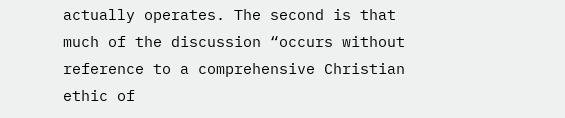actually operates. The second is that much of the discussion “occurs without reference to a comprehensive Christian ethic of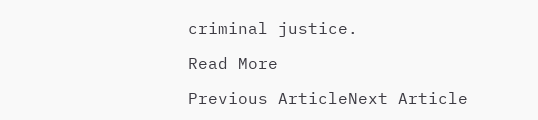criminal justice.

Read More

Previous ArticleNext Article